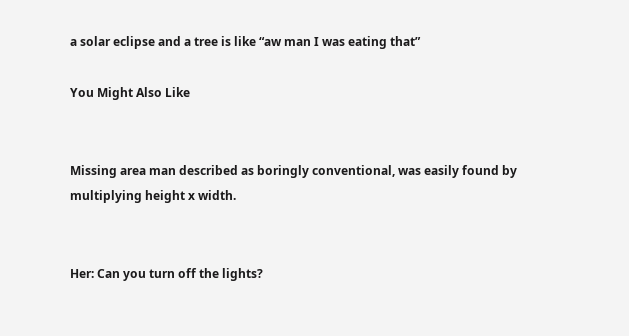a solar eclipse and a tree is like “aw man I was eating that”

You Might Also Like


Missing area man described as boringly conventional, was easily found by multiplying height x width.


Her: Can you turn off the lights?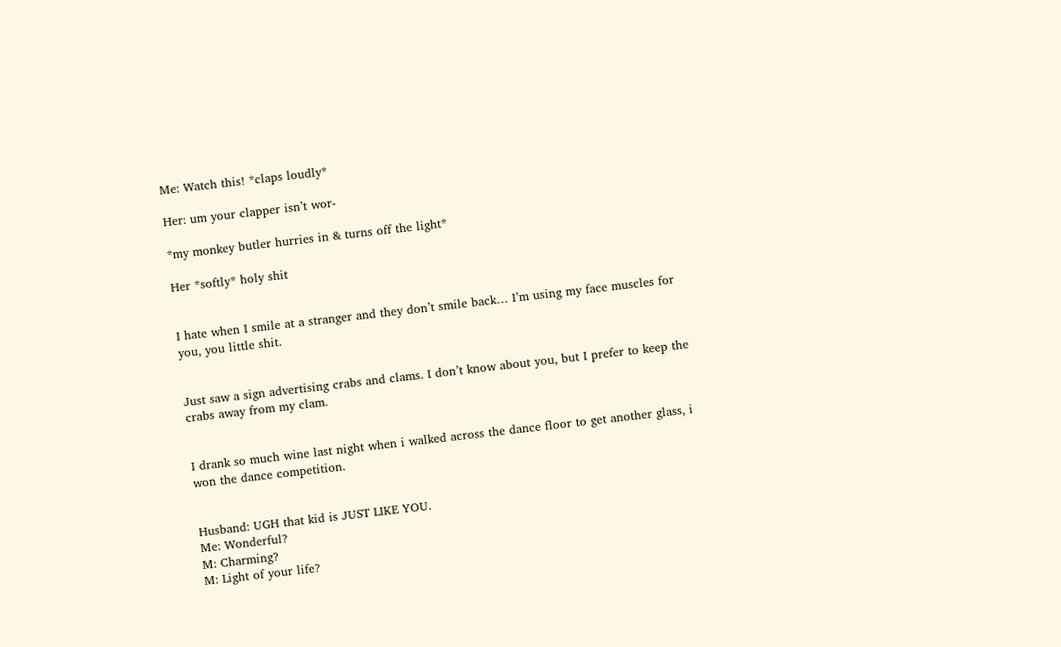Me: Watch this! *claps loudly*

Her: um your clapper isn’t wor-

*my monkey butler hurries in & turns off the light*

Her *softly* holy shit


I hate when I smile at a stranger and they don’t smile back… I’m using my face muscles for you, you little shit.


Just saw a sign advertising crabs and clams. I don’t know about you, but I prefer to keep the crabs away from my clam.


I drank so much wine last night when i walked across the dance floor to get another glass, i won the dance competition.


Husband: UGH that kid is JUST LIKE YOU.
Me: Wonderful?
M: Charming?
M: Light of your life?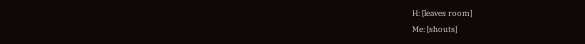H: [leaves room]
Me: [shouts]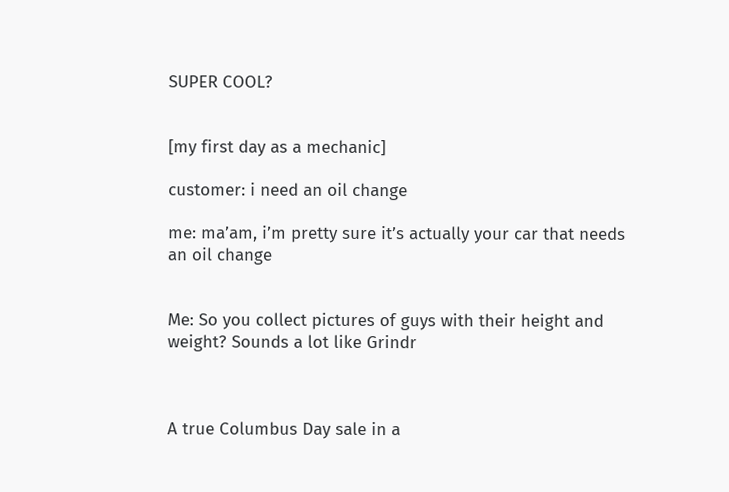SUPER COOL?


[my first day as a mechanic]

customer: i need an oil change

me: ma’am, i’m pretty sure it’s actually your car that needs an oil change


Me: So you collect pictures of guys with their height and weight? Sounds a lot like Grindr



A true Columbus Day sale in a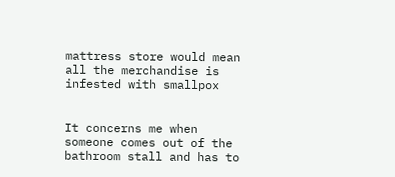mattress store would mean all the merchandise is infested with smallpox


It concerns me when someone comes out of the bathroom stall and has to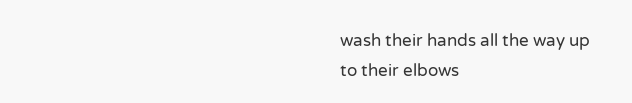wash their hands all the way up to their elbows